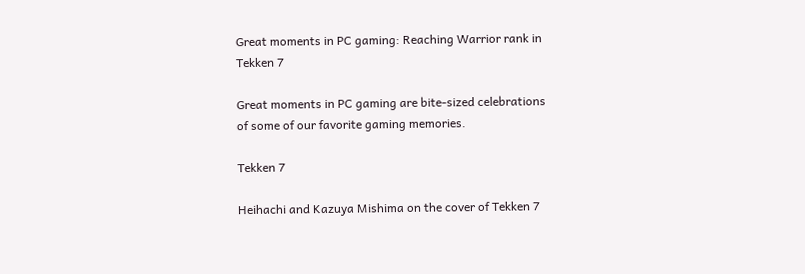Great moments in PC gaming: Reaching Warrior rank in Tekken 7

Great moments in PC gaming are bite-sized celebrations of some of our favorite gaming memories.

Tekken 7

Heihachi and Kazuya Mishima on the cover of Tekken 7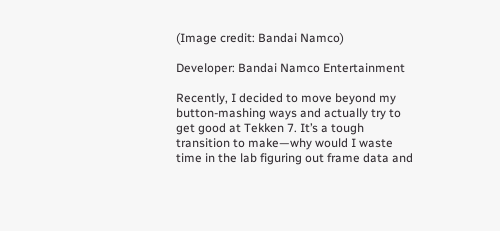(Image credit: Bandai Namco)

Developer: Bandai Namco Entertainment

Recently, I decided to move beyond my button-mashing ways and actually try to get good at Tekken 7. It’s a tough transition to make—why would I waste time in the lab figuring out frame data and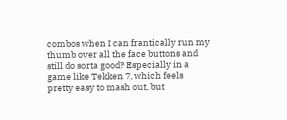combos when I can frantically run my thumb over all the face buttons and still do sorta good? Especially in a game like Tekken 7, which feels pretty easy to mash out, but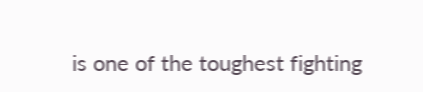is one of the toughest fighting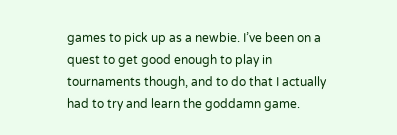games to pick up as a newbie. I’ve been on a quest to get good enough to play in tournaments though, and to do that I actually had to try and learn the goddamn game.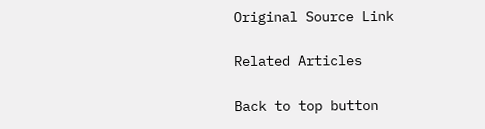Original Source Link

Related Articles

Back to top button